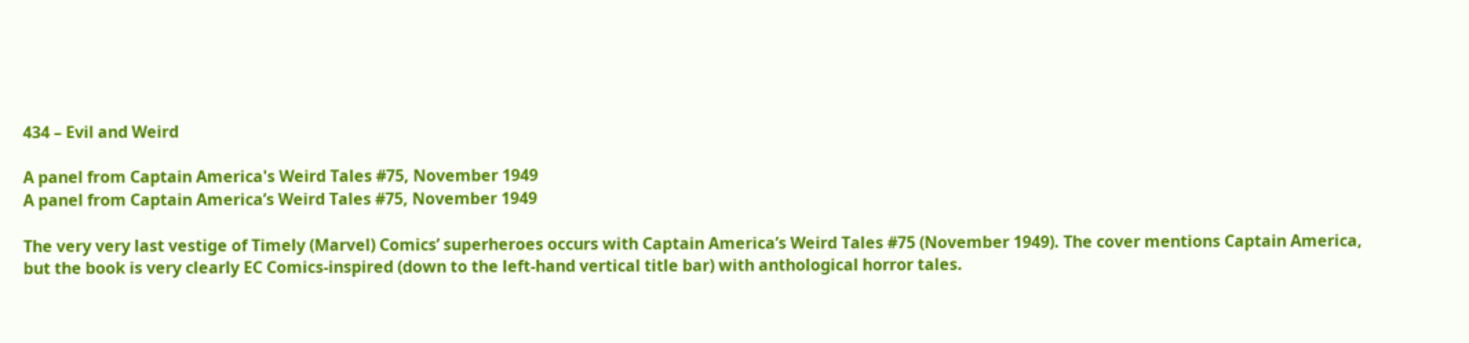434 – Evil and Weird

A panel from Captain America's Weird Tales #75, November 1949
A panel from Captain America’s Weird Tales #75, November 1949

The very very last vestige of Timely (Marvel) Comics’ superheroes occurs with Captain America’s Weird Tales #75 (November 1949). The cover mentions Captain America, but the book is very clearly EC Comics-inspired (down to the left-hand vertical title bar) with anthological horror tales.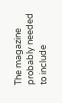The magazine probably needed to include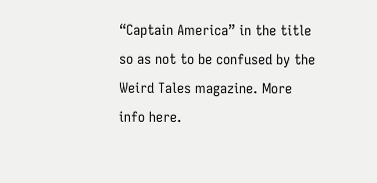“Captain America” in the title so as not to be confused by the Weird Tales magazine. More info here.